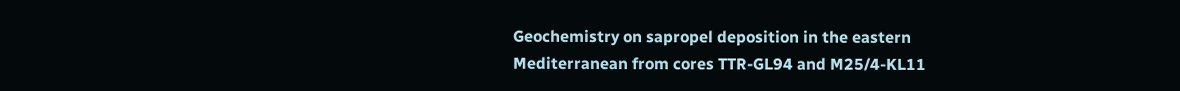Geochemistry on sapropel deposition in the eastern Mediterranean from cores TTR-GL94 and M25/4-KL11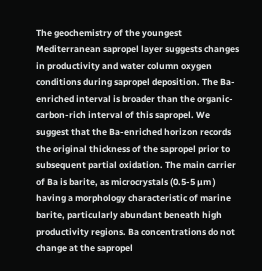The geochemistry of the youngest Mediterranean sapropel layer suggests changes in productivity and water column oxygen conditions during sapropel deposition. The Ba-enriched interval is broader than the organic-carbon-rich interval of this sapropel. We suggest that the Ba-enriched horizon records the original thickness of the sapropel prior to subsequent partial oxidation. The main carrier of Ba is barite, as microcrystals (0.5-5 µm ) having a morphology characteristic of marine barite, particularly abundant beneath high productivity regions. Ba concentrations do not change at the sapropel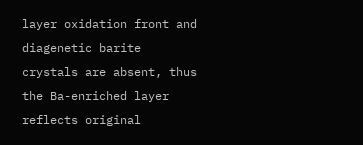layer oxidation front and diagenetic barite crystals are absent, thus the Ba-enriched layer reflects original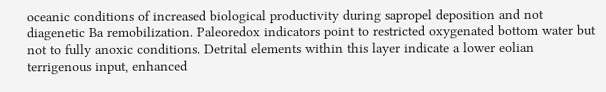oceanic conditions of increased biological productivity during sapropel deposition and not diagenetic Ba remobilization. Paleoredox indicators point to restricted oxygenated bottom water but not to fully anoxic conditions. Detrital elements within this layer indicate a lower eolian terrigenous input, enhanced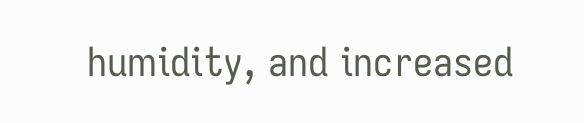humidity, and increased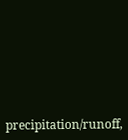precipitation/runoff,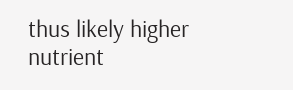thus likely higher nutrient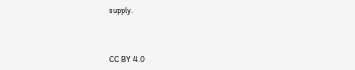supply.



CC BY 4.0